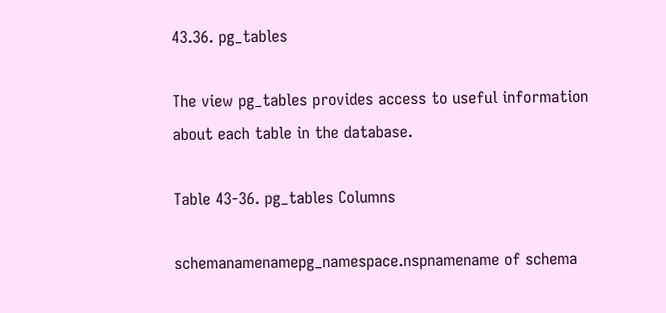43.36. pg_tables

The view pg_tables provides access to useful information about each table in the database.

Table 43-36. pg_tables Columns

schemanamenamepg_namespace.nspnamename of schema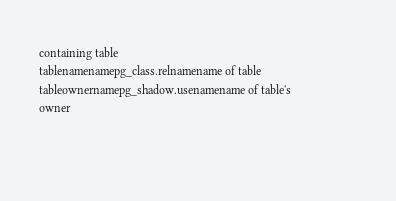containing table
tablenamenamepg_class.relnamename of table
tableownernamepg_shadow.usenamename of table's owner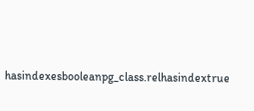hasindexesbooleanpg_class.relhasindextrue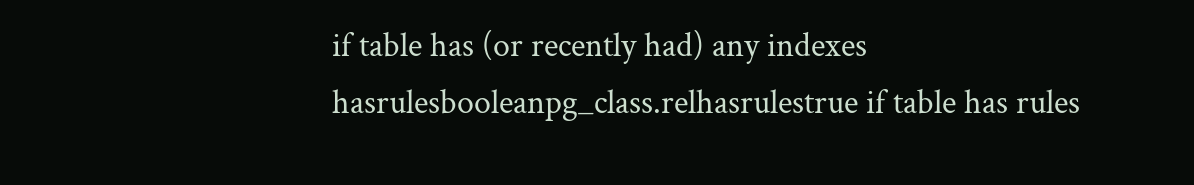if table has (or recently had) any indexes
hasrulesbooleanpg_class.relhasrulestrue if table has rules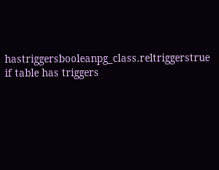hastriggersbooleanpg_class.reltriggerstrue if table has triggers